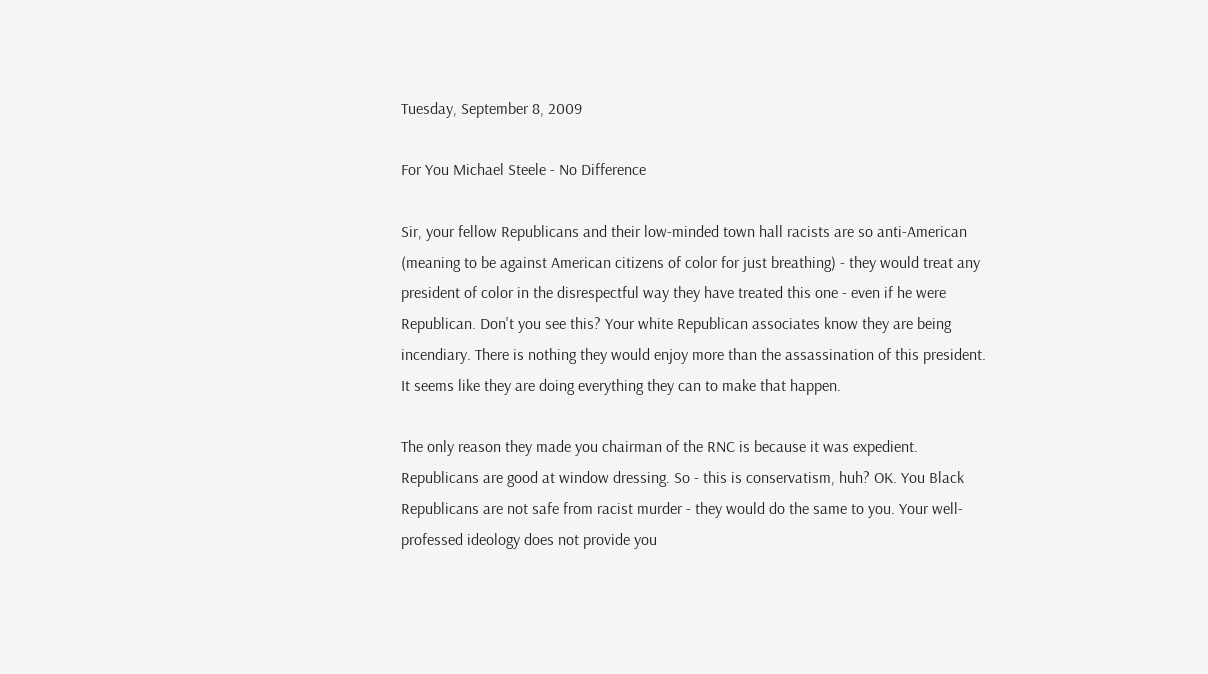Tuesday, September 8, 2009

For You Michael Steele - No Difference

Sir, your fellow Republicans and their low-minded town hall racists are so anti-American (meaning to be against American citizens of color for just breathing) - they would treat any president of color in the disrespectful way they have treated this one - even if he were Republican. Don't you see this? Your white Republican associates know they are being incendiary. There is nothing they would enjoy more than the assassination of this president. It seems like they are doing everything they can to make that happen.

The only reason they made you chairman of the RNC is because it was expedient. Republicans are good at window dressing. So - this is conservatism, huh? OK. You Black Republicans are not safe from racist murder - they would do the same to you. Your well-professed ideology does not provide you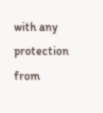with any protection from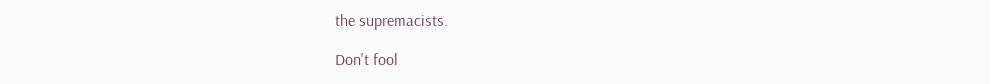the supremacists.

Don't fool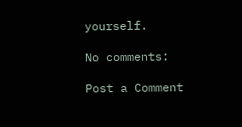yourself.

No comments:

Post a Comment